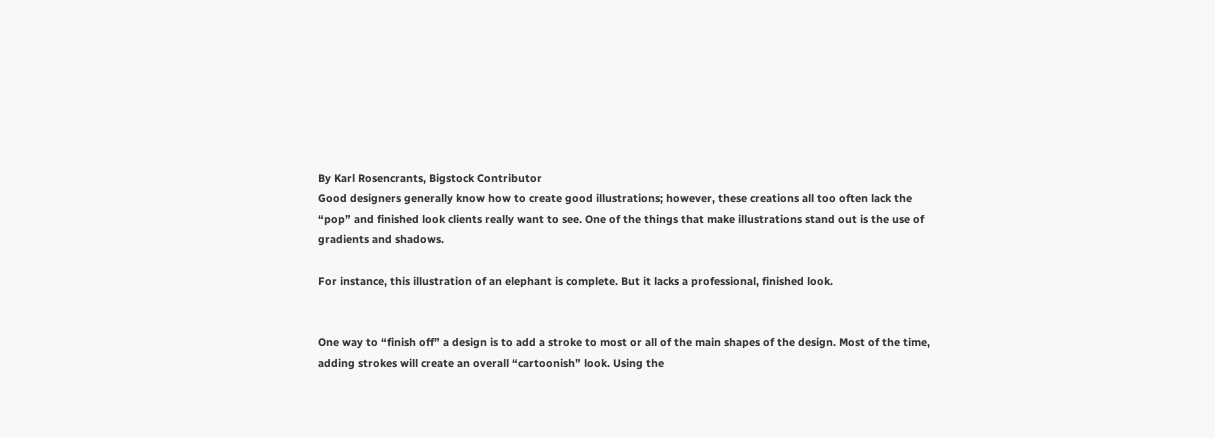By Karl Rosencrants, Bigstock Contributor
Good designers generally know how to create good illustrations; however, these creations all too often lack the “pop” and finished look clients really want to see. One of the things that make illustrations stand out is the use of gradients and shadows.

For instance, this illustration of an elephant is complete. But it lacks a professional, finished look.


One way to “finish off” a design is to add a stroke to most or all of the main shapes of the design. Most of the time, adding strokes will create an overall “cartoonish” look. Using the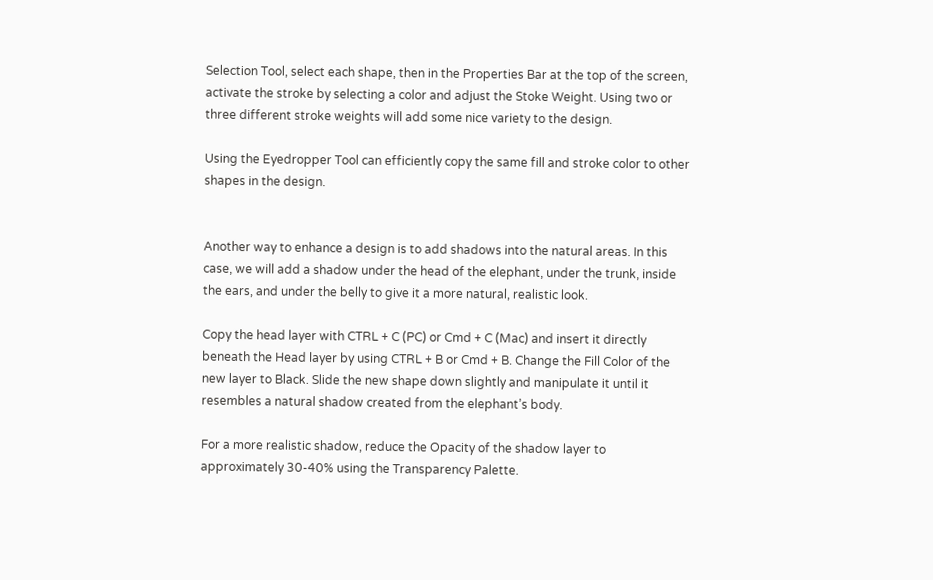Selection Tool, select each shape, then in the Properties Bar at the top of the screen, activate the stroke by selecting a color and adjust the Stoke Weight. Using two or three different stroke weights will add some nice variety to the design.

Using the Eyedropper Tool can efficiently copy the same fill and stroke color to other shapes in the design.


Another way to enhance a design is to add shadows into the natural areas. In this case, we will add a shadow under the head of the elephant, under the trunk, inside the ears, and under the belly to give it a more natural, realistic look.

Copy the head layer with CTRL + C (PC) or Cmd + C (Mac) and insert it directly beneath the Head layer by using CTRL + B or Cmd + B. Change the Fill Color of the new layer to Black. Slide the new shape down slightly and manipulate it until it resembles a natural shadow created from the elephant’s body.

For a more realistic shadow, reduce the Opacity of the shadow layer to approximately 30-40% using the Transparency Palette.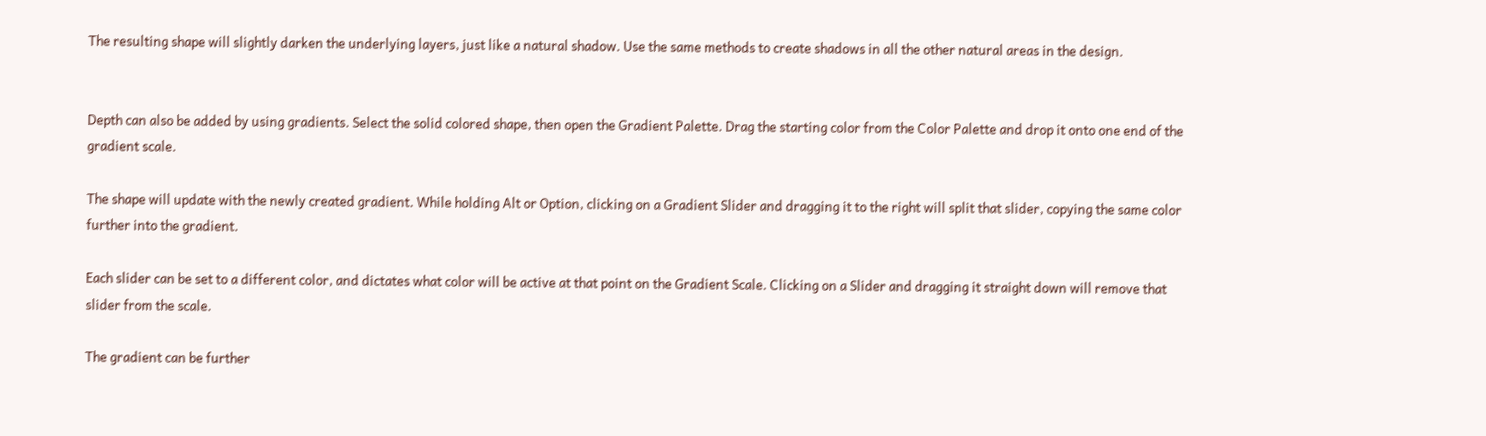The resulting shape will slightly darken the underlying layers, just like a natural shadow. Use the same methods to create shadows in all the other natural areas in the design.


Depth can also be added by using gradients. Select the solid colored shape, then open the Gradient Palette. Drag the starting color from the Color Palette and drop it onto one end of the gradient scale.

The shape will update with the newly created gradient. While holding Alt or Option, clicking on a Gradient Slider and dragging it to the right will split that slider, copying the same color further into the gradient.

Each slider can be set to a different color, and dictates what color will be active at that point on the Gradient Scale. Clicking on a Slider and dragging it straight down will remove that slider from the scale.

The gradient can be further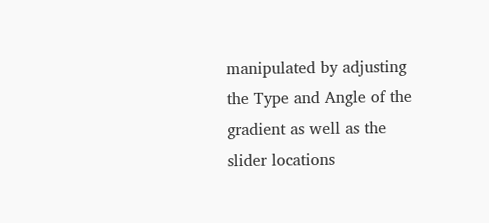manipulated by adjusting the Type and Angle of the gradient as well as the slider locations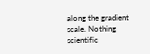along the gradient scale. Nothing scientific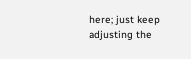here; just keep adjusting the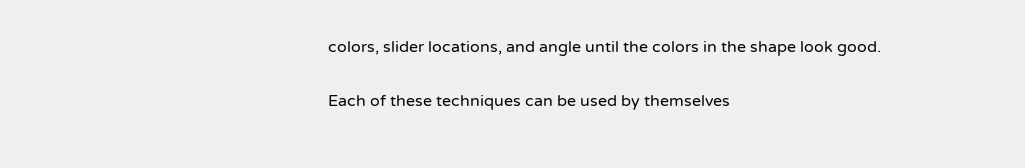colors, slider locations, and angle until the colors in the shape look good.

Each of these techniques can be used by themselves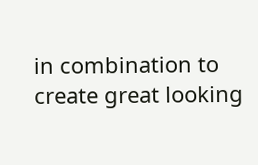in combination to create great looking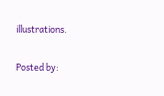illustrations.

Posted by: